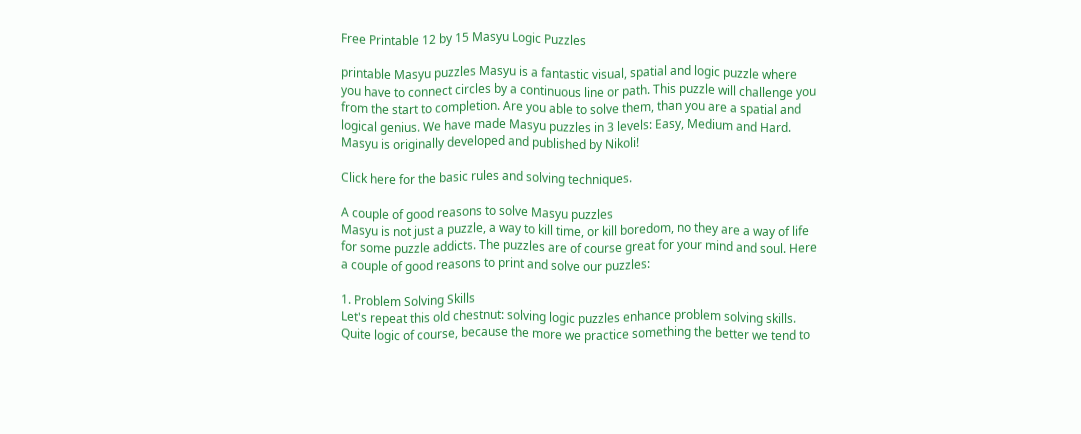Free Printable 12 by 15 Masyu Logic Puzzles

printable Masyu puzzles Masyu is a fantastic visual, spatial and logic puzzle where you have to connect circles by a continuous line or path. This puzzle will challenge you from the start to completion. Are you able to solve them, than you are a spatial and logical genius. We have made Masyu puzzles in 3 levels: Easy, Medium and Hard. Masyu is originally developed and published by Nikoli!

Click here for the basic rules and solving techniques.

A couple of good reasons to solve Masyu puzzles
Masyu is not just a puzzle, a way to kill time, or kill boredom, no they are a way of life for some puzzle addicts. The puzzles are of course great for your mind and soul. Here a couple of good reasons to print and solve our puzzles:

1. Problem Solving Skills
Let's repeat this old chestnut: solving logic puzzles enhance problem solving skills. Quite logic of course, because the more we practice something the better we tend to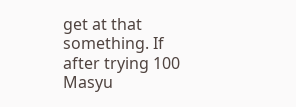get at that something. If after trying 100 Masyu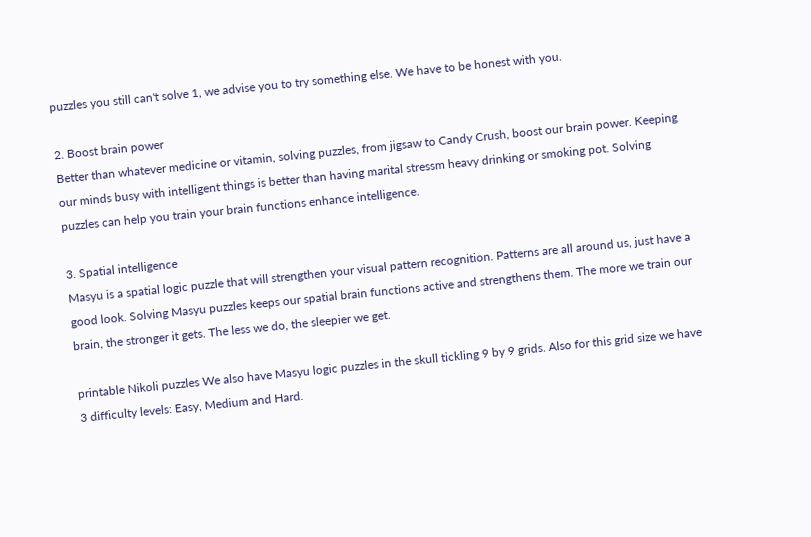puzzles you still can't solve 1, we advise you to try something else. We have to be honest with you.

2. Boost brain power
Better than whatever medicine or vitamin, solving puzzles, from jigsaw to Candy Crush, boost our brain power. Keeping our minds busy with intelligent things is better than having marital stressm heavy drinking or smoking pot. Solving puzzles can help you train your brain functions enhance intelligence.

3. Spatial intelligence
Masyu is a spatial logic puzzle that will strengthen your visual pattern recognition. Patterns are all around us, just have a good look. Solving Masyu puzzles keeps our spatial brain functions active and strengthens them. The more we train our brain, the stronger it gets. The less we do, the sleepier we get.

printable Nikoli puzzles We also have Masyu logic puzzles in the skull tickling 9 by 9 grids. Also for this grid size we have 3 difficulty levels: Easy, Medium and Hard.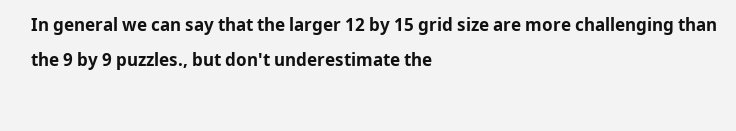In general we can say that the larger 12 by 15 grid size are more challenging than the 9 by 9 puzzles., but don't underestimate the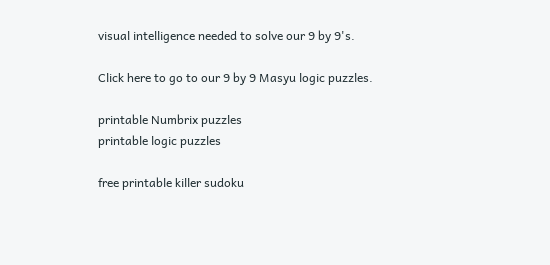visual intelligence needed to solve our 9 by 9's.

Click here to go to our 9 by 9 Masyu logic puzzles.

printable Numbrix puzzles
printable logic puzzles

free printable killer sudoku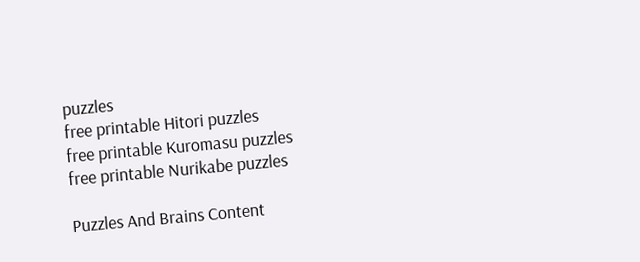puzzles
free printable Hitori puzzles
free printable Kuromasu puzzles
free printable Nurikabe puzzles

Puzzles And Brains Content